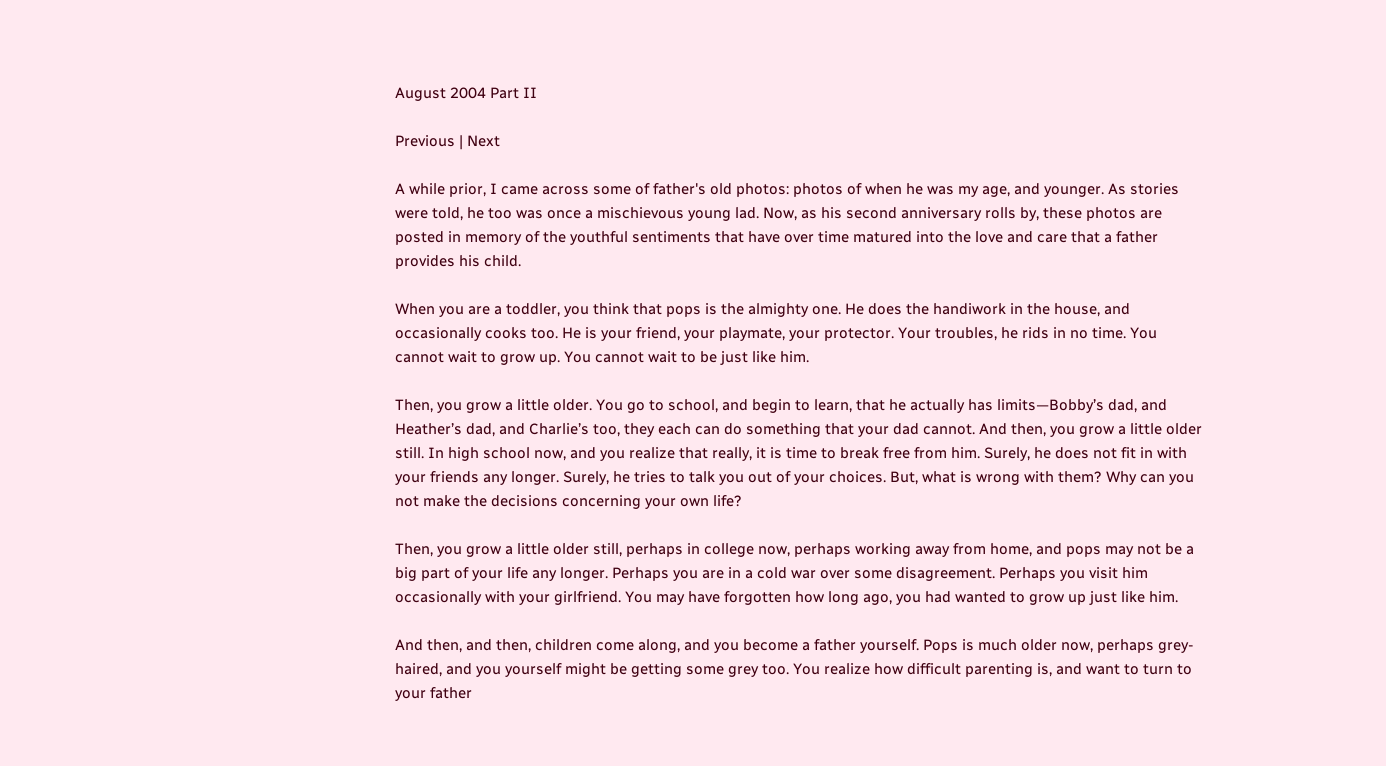August 2004 Part II

Previous | Next

A while prior, I came across some of father's old photos: photos of when he was my age, and younger. As stories were told, he too was once a mischievous young lad. Now, as his second anniversary rolls by, these photos are posted in memory of the youthful sentiments that have over time matured into the love and care that a father provides his child.

When you are a toddler, you think that pops is the almighty one. He does the handiwork in the house, and occasionally cooks too. He is your friend, your playmate, your protector. Your troubles, he rids in no time. You cannot wait to grow up. You cannot wait to be just like him.

Then, you grow a little older. You go to school, and begin to learn, that he actually has limits—Bobby’s dad, and Heather’s dad, and Charlie’s too, they each can do something that your dad cannot. And then, you grow a little older still. In high school now, and you realize that really, it is time to break free from him. Surely, he does not fit in with your friends any longer. Surely, he tries to talk you out of your choices. But, what is wrong with them? Why can you not make the decisions concerning your own life?

Then, you grow a little older still, perhaps in college now, perhaps working away from home, and pops may not be a big part of your life any longer. Perhaps you are in a cold war over some disagreement. Perhaps you visit him occasionally with your girlfriend. You may have forgotten how long ago, you had wanted to grow up just like him.

And then, and then, children come along, and you become a father yourself. Pops is much older now, perhaps grey-haired, and you yourself might be getting some grey too. You realize how difficult parenting is, and want to turn to your father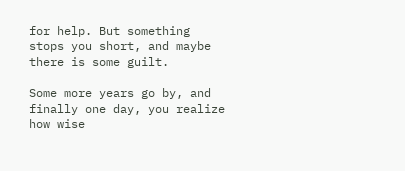for help. But something stops you short, and maybe there is some guilt.

Some more years go by, and finally one day, you realize how wise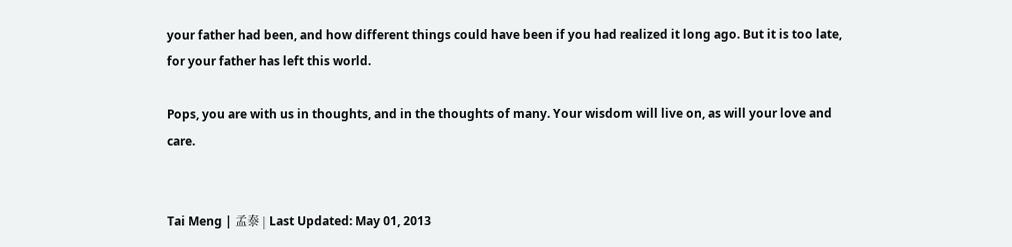your father had been, and how different things could have been if you had realized it long ago. But it is too late, for your father has left this world.

Pops, you are with us in thoughts, and in the thoughts of many. Your wisdom will live on, as will your love and care.


Tai Meng | 孟泰 | Last Updated: May 01, 2013